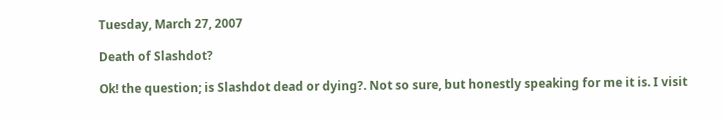Tuesday, March 27, 2007

Death of Slashdot?

Ok! the question; is Slashdot dead or dying?. Not so sure, but honestly speaking for me it is. I visit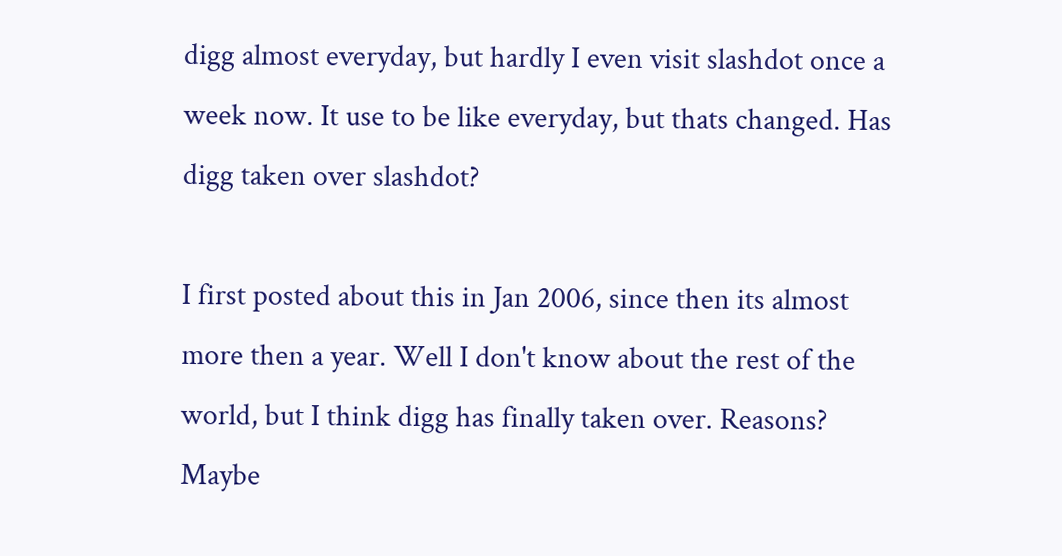digg almost everyday, but hardly I even visit slashdot once a week now. It use to be like everyday, but thats changed. Has digg taken over slashdot?

I first posted about this in Jan 2006, since then its almost more then a year. Well I don't know about the rest of the world, but I think digg has finally taken over. Reasons? Maybe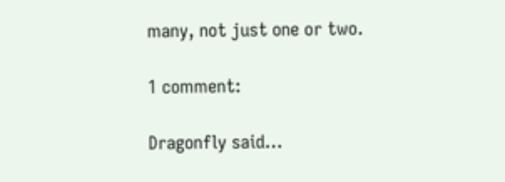many, not just one or two.

1 comment:

Dragonfly said...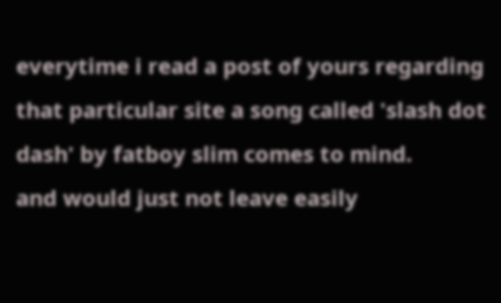everytime i read a post of yours regarding that particular site a song called 'slash dot dash' by fatboy slim comes to mind.
and would just not leave easily